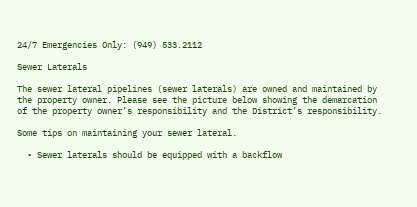24/7 Emergencies Only: (949) 533.2112

Sewer Laterals

The sewer lateral pipelines (sewer laterals) are owned and maintained by the property owner. Please see the picture below showing the demarcation of the property owner’s responsibility and the District’s responsibility.

Some tips on maintaining your sewer lateral.

  • Sewer laterals should be equipped with a backflow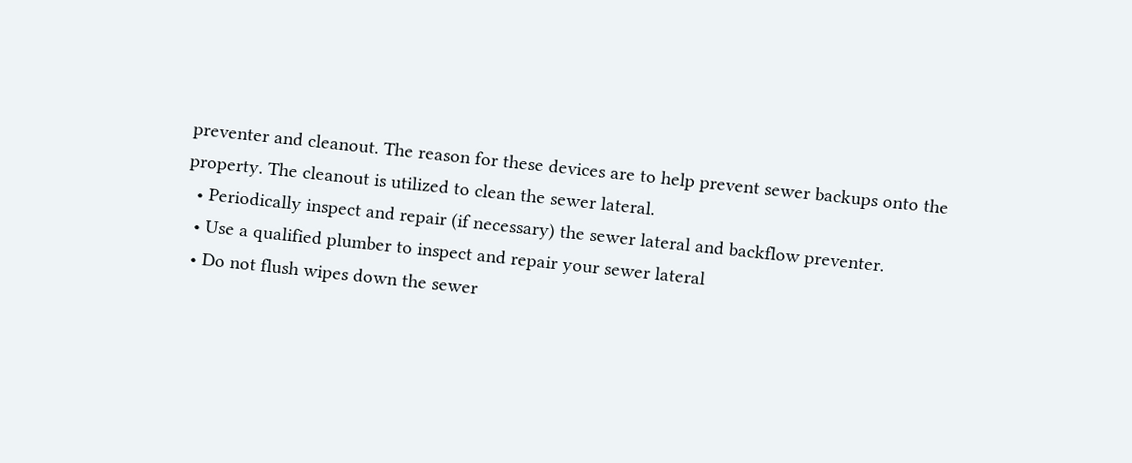preventer and cleanout. The reason for these devices are to help prevent sewer backups onto the property. The cleanout is utilized to clean the sewer lateral.
  • Periodically inspect and repair (if necessary) the sewer lateral and backflow preventer.
  • Use a qualified plumber to inspect and repair your sewer lateral
  • Do not flush wipes down the sewer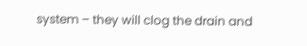system – they will clog the drain and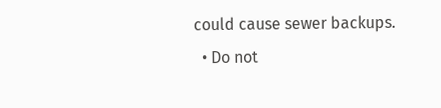could cause sewer backups.
  • Do not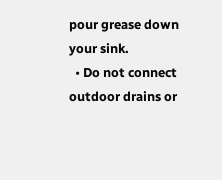pour grease down your sink.
  • Do not connect outdoor drains or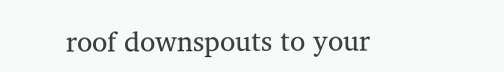roof downspouts to your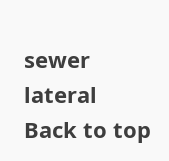sewer lateral
Back to top